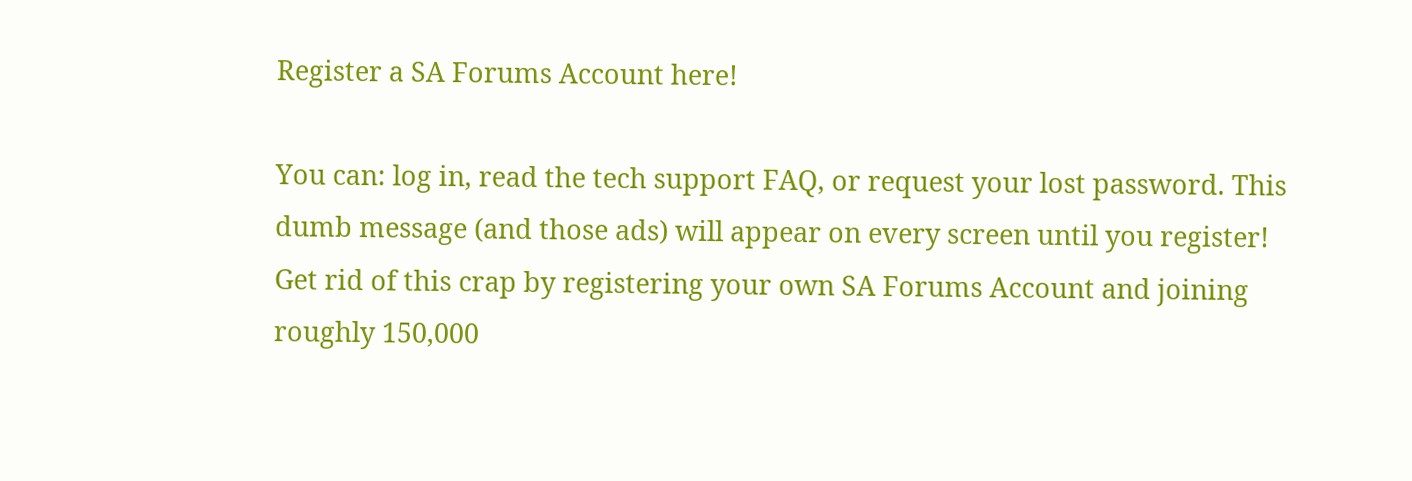Register a SA Forums Account here!

You can: log in, read the tech support FAQ, or request your lost password. This dumb message (and those ads) will appear on every screen until you register! Get rid of this crap by registering your own SA Forums Account and joining roughly 150,000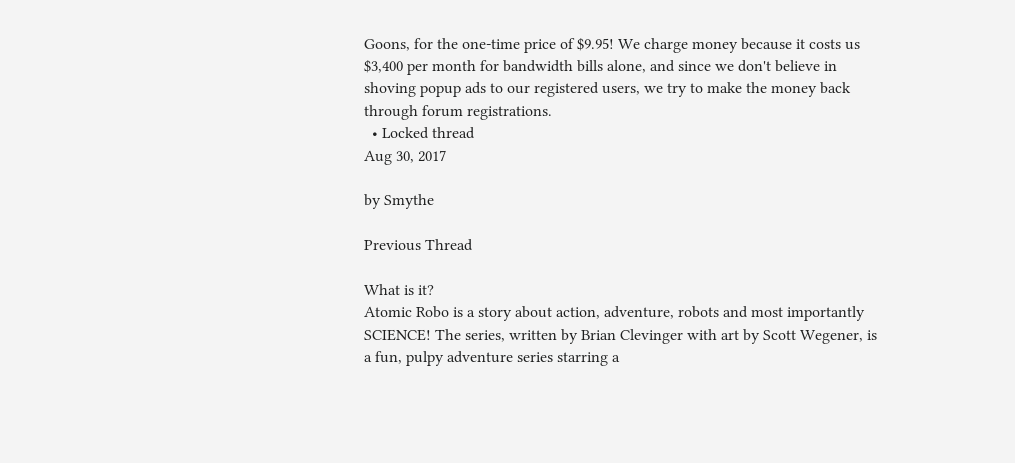Goons, for the one-time price of $9.95! We charge money because it costs us $3,400 per month for bandwidth bills alone, and since we don't believe in shoving popup ads to our registered users, we try to make the money back through forum registrations.
  • Locked thread
Aug 30, 2017

by Smythe

Previous Thread

What is it?
Atomic Robo is a story about action, adventure, robots and most importantly SCIENCE! The series, written by Brian Clevinger with art by Scott Wegener, is a fun, pulpy adventure series starring a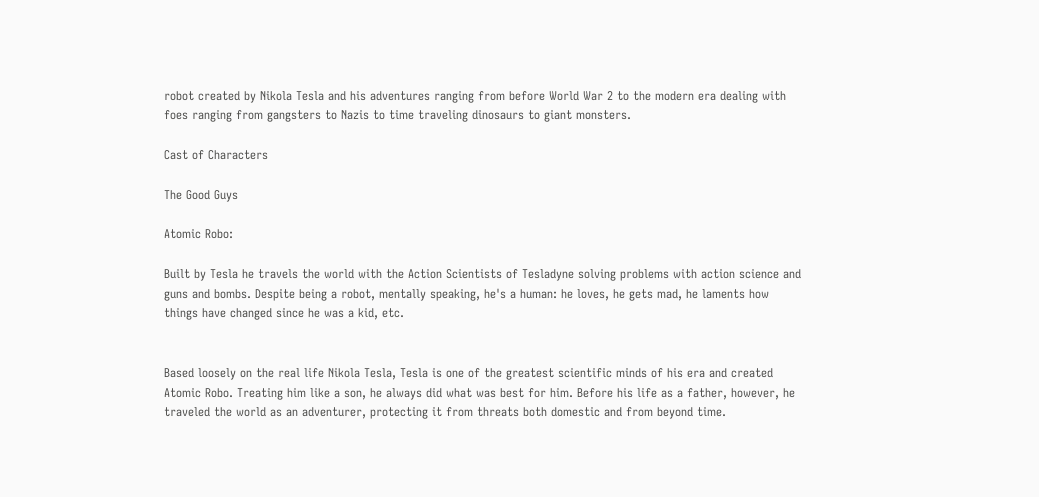robot created by Nikola Tesla and his adventures ranging from before World War 2 to the modern era dealing with foes ranging from gangsters to Nazis to time traveling dinosaurs to giant monsters.

Cast of Characters

The Good Guys

Atomic Robo:

Built by Tesla he travels the world with the Action Scientists of Tesladyne solving problems with action science and guns and bombs. Despite being a robot, mentally speaking, he's a human: he loves, he gets mad, he laments how things have changed since he was a kid, etc.


Based loosely on the real life Nikola Tesla, Tesla is one of the greatest scientific minds of his era and created Atomic Robo. Treating him like a son, he always did what was best for him. Before his life as a father, however, he traveled the world as an adventurer, protecting it from threats both domestic and from beyond time.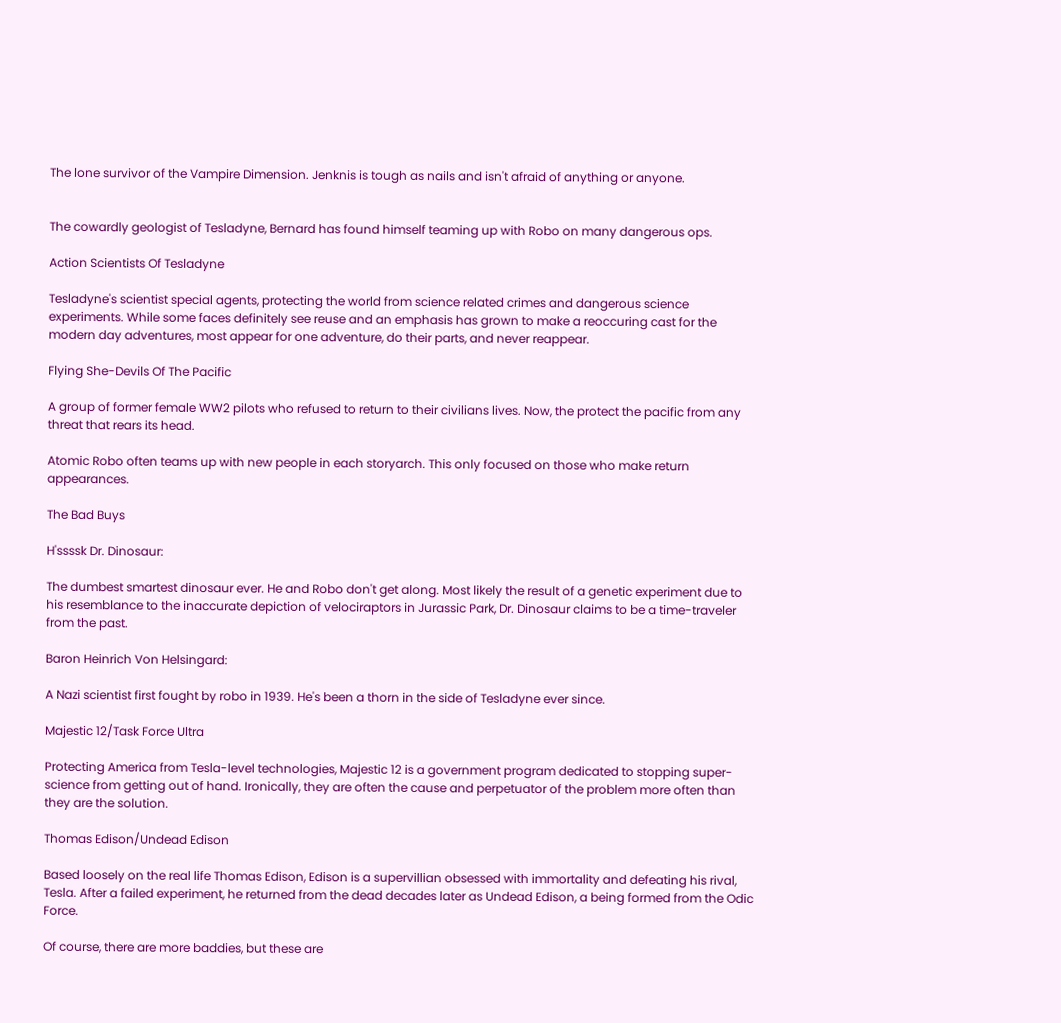The lone survivor of the Vampire Dimension. Jenknis is tough as nails and isn't afraid of anything or anyone.


The cowardly geologist of Tesladyne, Bernard has found himself teaming up with Robo on many dangerous ops.

Action Scientists Of Tesladyne

Tesladyne's scientist special agents, protecting the world from science related crimes and dangerous science experiments. While some faces definitely see reuse and an emphasis has grown to make a reoccuring cast for the modern day adventures, most appear for one adventure, do their parts, and never reappear.

Flying She-Devils Of The Pacific

A group of former female WW2 pilots who refused to return to their civilians lives. Now, the protect the pacific from any threat that rears its head.

Atomic Robo often teams up with new people in each storyarch. This only focused on those who make return appearances.

The Bad Buys

H'ssssk Dr. Dinosaur:

The dumbest smartest dinosaur ever. He and Robo don't get along. Most likely the result of a genetic experiment due to his resemblance to the inaccurate depiction of velociraptors in Jurassic Park, Dr. Dinosaur claims to be a time-traveler from the past.

Baron Heinrich Von Helsingard:

A Nazi scientist first fought by robo in 1939. He's been a thorn in the side of Tesladyne ever since.

Majestic 12/Task Force Ultra

Protecting America from Tesla-level technologies, Majestic 12 is a government program dedicated to stopping super-science from getting out of hand. Ironically, they are often the cause and perpetuator of the problem more often than they are the solution.

Thomas Edison/Undead Edison

Based loosely on the real life Thomas Edison, Edison is a supervillian obsessed with immortality and defeating his rival, Tesla. After a failed experiment, he returned from the dead decades later as Undead Edison, a being formed from the Odic Force.

Of course, there are more baddies, but these are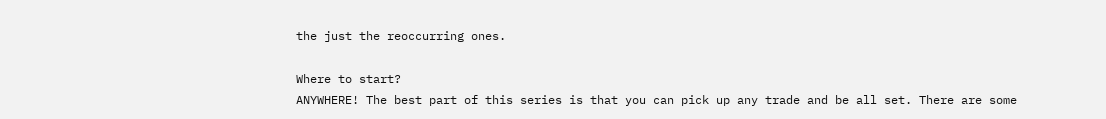the just the reoccurring ones.

Where to start?
ANYWHERE! The best part of this series is that you can pick up any trade and be all set. There are some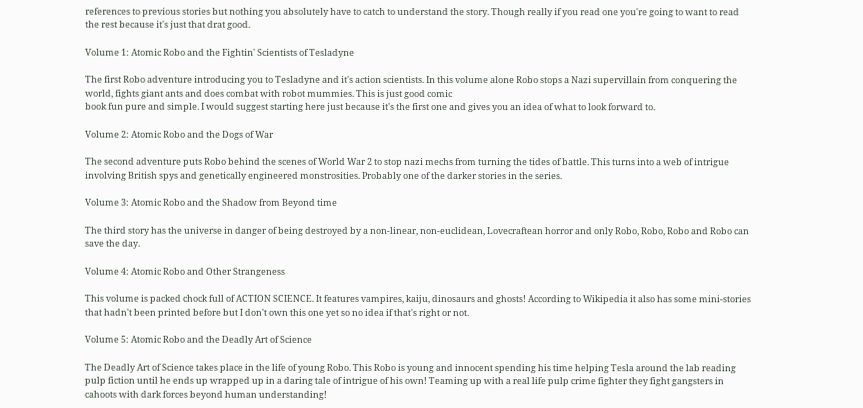references to previous stories but nothing you absolutely have to catch to understand the story. Though really if you read one you're going to want to read the rest because it's just that drat good.

Volume 1: Atomic Robo and the Fightin' Scientists of Tesladyne

The first Robo adventure introducing you to Tesladyne and it's action scientists. In this volume alone Robo stops a Nazi supervillain from conquering the world, fights giant ants and does combat with robot mummies. This is just good comic
book fun pure and simple. I would suggest starting here just because it's the first one and gives you an idea of what to look forward to.

Volume 2: Atomic Robo and the Dogs of War

The second adventure puts Robo behind the scenes of World War 2 to stop nazi mechs from turning the tides of battle. This turns into a web of intrigue involving British spys and genetically engineered monstrosities. Probably one of the darker stories in the series.

Volume 3: Atomic Robo and the Shadow from Beyond time

The third story has the universe in danger of being destroyed by a non-linear, non-euclidean, Lovecraftean horror and only Robo, Robo, Robo and Robo can save the day.

Volume 4: Atomic Robo and Other Strangeness

This volume is packed chock full of ACTION SCIENCE. It features vampires, kaiju, dinosaurs and ghosts! According to Wikipedia it also has some mini-stories that hadn't been printed before but I don't own this one yet so no idea if that's right or not.

Volume 5: Atomic Robo and the Deadly Art of Science

The Deadly Art of Science takes place in the life of young Robo. This Robo is young and innocent spending his time helping Tesla around the lab reading pulp fiction until he ends up wrapped up in a daring tale of intrigue of his own! Teaming up with a real life pulp crime fighter they fight gangsters in cahoots with dark forces beyond human understanding!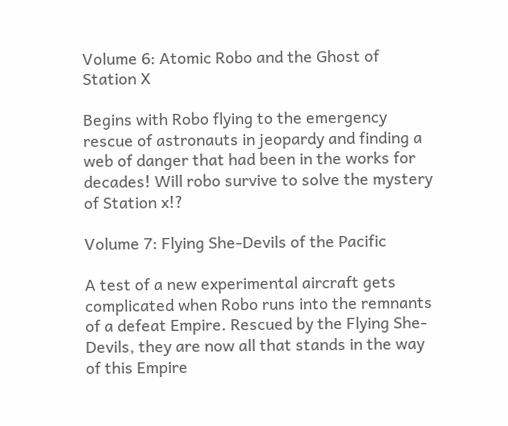Volume 6: Atomic Robo and the Ghost of Station X

Begins with Robo flying to the emergency rescue of astronauts in jeopardy and finding a web of danger that had been in the works for decades! Will robo survive to solve the mystery of Station x!?

Volume 7: Flying She-Devils of the Pacific

A test of a new experimental aircraft gets complicated when Robo runs into the remnants of a defeat Empire. Rescued by the Flying She-Devils, they are now all that stands in the way of this Empire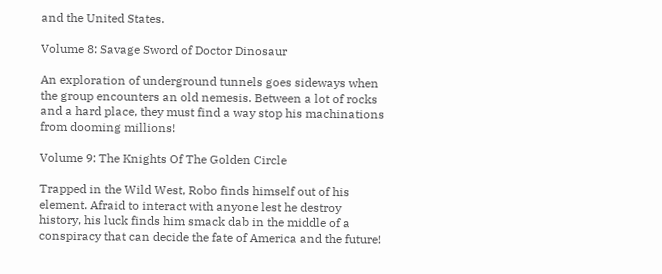and the United States.

Volume 8: Savage Sword of Doctor Dinosaur

An exploration of underground tunnels goes sideways when the group encounters an old nemesis. Between a lot of rocks and a hard place, they must find a way stop his machinations from dooming millions!

Volume 9: The Knights Of The Golden Circle

Trapped in the Wild West, Robo finds himself out of his element. Afraid to interact with anyone lest he destroy history, his luck finds him smack dab in the middle of a conspiracy that can decide the fate of America and the future!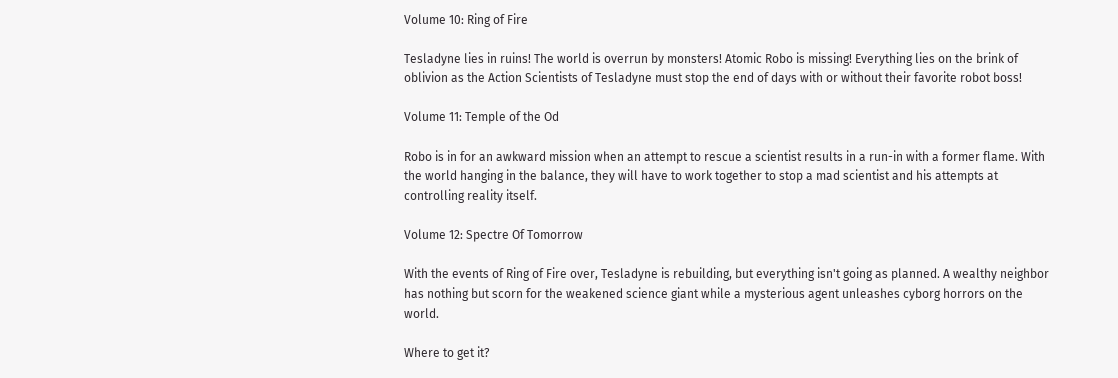Volume 10: Ring of Fire

Tesladyne lies in ruins! The world is overrun by monsters! Atomic Robo is missing! Everything lies on the brink of oblivion as the Action Scientists of Tesladyne must stop the end of days with or without their favorite robot boss!

Volume 11: Temple of the Od

Robo is in for an awkward mission when an attempt to rescue a scientist results in a run-in with a former flame. With the world hanging in the balance, they will have to work together to stop a mad scientist and his attempts at controlling reality itself.

Volume 12: Spectre Of Tomorrow

With the events of Ring of Fire over, Tesladyne is rebuilding, but everything isn't going as planned. A wealthy neighbor has nothing but scorn for the weakened science giant while a mysterious agent unleashes cyborg horrors on the world.

Where to get it?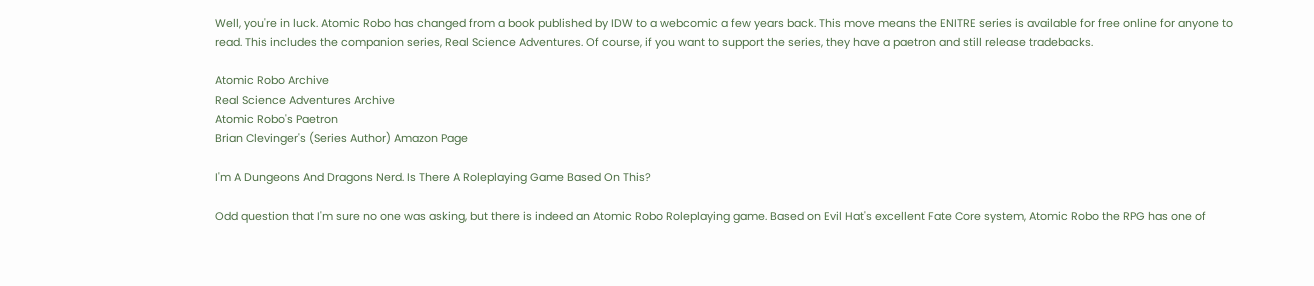Well, you're in luck. Atomic Robo has changed from a book published by IDW to a webcomic a few years back. This move means the ENITRE series is available for free online for anyone to read. This includes the companion series, Real Science Adventures. Of course, if you want to support the series, they have a paetron and still release tradebacks.

Atomic Robo Archive
Real Science Adventures Archive
Atomic Robo's Paetron
Brian Clevinger's (Series Author) Amazon Page

I'm A Dungeons And Dragons Nerd. Is There A Roleplaying Game Based On This?

Odd question that I'm sure no one was asking, but there is indeed an Atomic Robo Roleplaying game. Based on Evil Hat's excellent Fate Core system, Atomic Robo the RPG has one of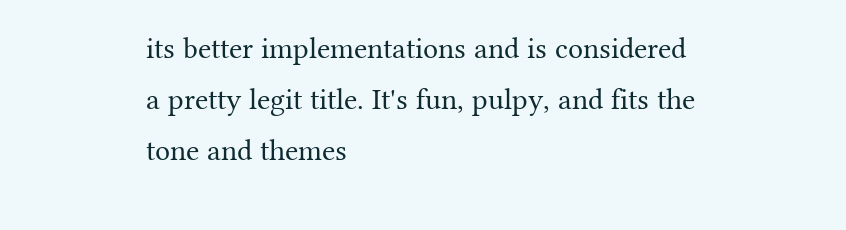its better implementations and is considered a pretty legit title. It's fun, pulpy, and fits the tone and themes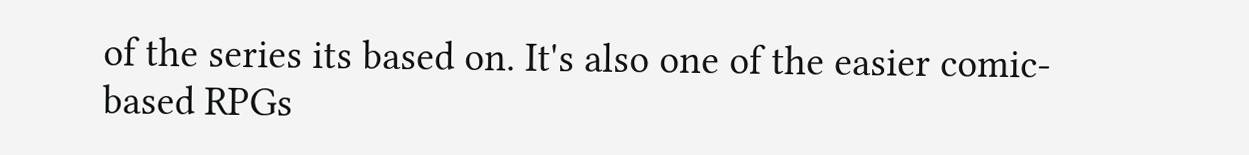of the series its based on. It's also one of the easier comic-based RPGs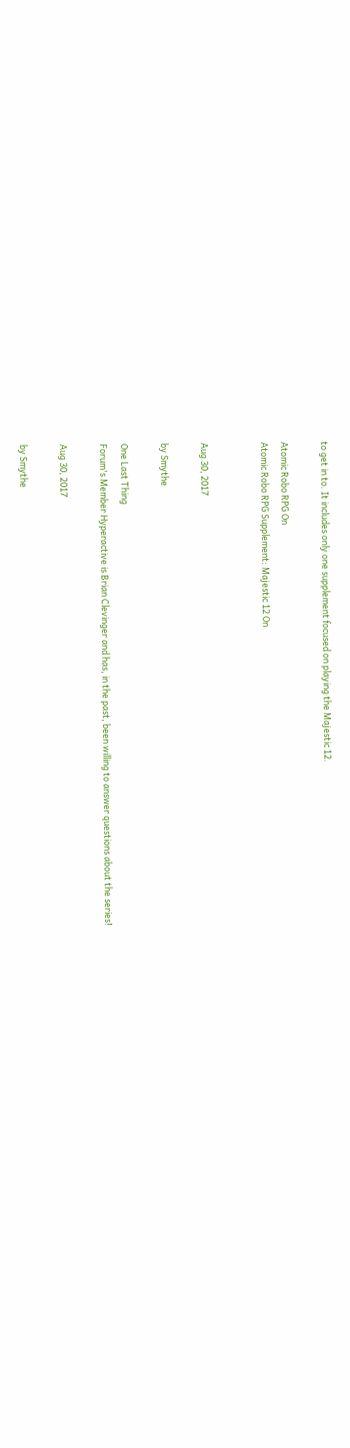to get in to. It includes only one supplement focused on playing the Majestic 12.

Atomic Robo RPG On
Atomic Robo RPG Supplement: Majestic 12 On


Aug 30, 2017

by Smythe

One Last Thing
Forum's Member Hyperactive is Brian Clevinger and has, in the past, been willing to answer questions about the series!

Aug 30, 2017

by Smythe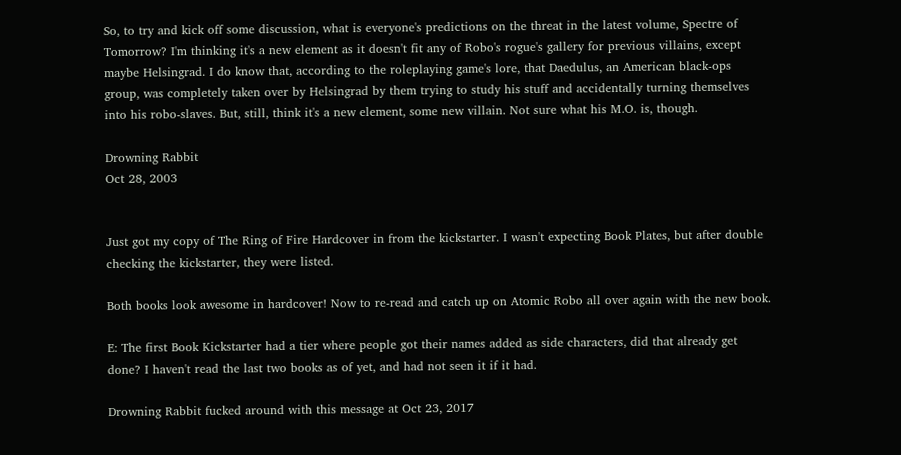So, to try and kick off some discussion, what is everyone's predictions on the threat in the latest volume, Spectre of Tomorrow? I'm thinking it's a new element as it doesn't fit any of Robo's rogue's gallery for previous villains, except maybe Helsingrad. I do know that, according to the roleplaying game's lore, that Daedulus, an American black-ops group, was completely taken over by Helsingrad by them trying to study his stuff and accidentally turning themselves into his robo-slaves. But, still, think it's a new element, some new villain. Not sure what his M.O. is, though.

Drowning Rabbit
Oct 28, 2003


Just got my copy of The Ring of Fire Hardcover in from the kickstarter. I wasn't expecting Book Plates, but after double checking the kickstarter, they were listed.

Both books look awesome in hardcover! Now to re-read and catch up on Atomic Robo all over again with the new book.

E: The first Book Kickstarter had a tier where people got their names added as side characters, did that already get done? I haven't read the last two books as of yet, and had not seen it if it had.

Drowning Rabbit fucked around with this message at Oct 23, 2017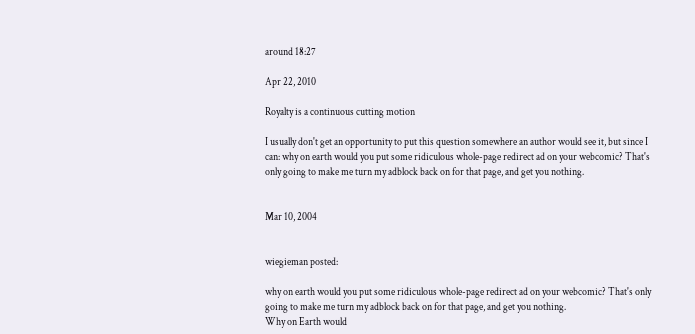around 18:27

Apr 22, 2010

Royalty is a continuous cutting motion

I usually don't get an opportunity to put this question somewhere an author would see it, but since I can: why on earth would you put some ridiculous whole-page redirect ad on your webcomic? That's only going to make me turn my adblock back on for that page, and get you nothing.


Mar 10, 2004


wiegieman posted:

why on earth would you put some ridiculous whole-page redirect ad on your webcomic? That's only going to make me turn my adblock back on for that page, and get you nothing.
Why on Earth would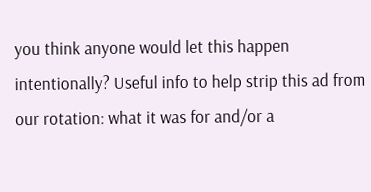you think anyone would let this happen intentionally? Useful info to help strip this ad from our rotation: what it was for and/or a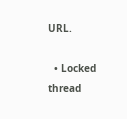URL.

  • Locked thread